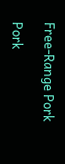Free-Range Pork

Pork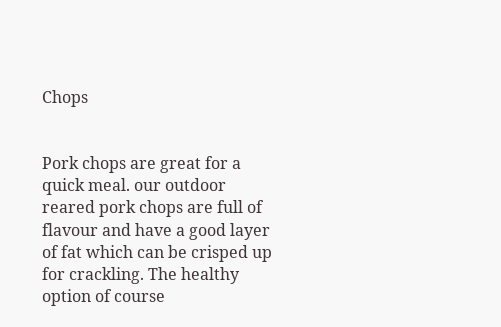Chops


Pork chops are great for a quick meal. our outdoor reared pork chops are full of flavour and have a good layer of fat which can be crisped up for crackling. The healthy option of course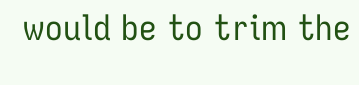would be to trim the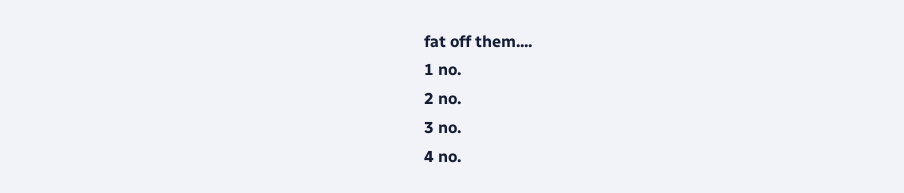fat off them....
1 no.
2 no.
3 no.
4 no.